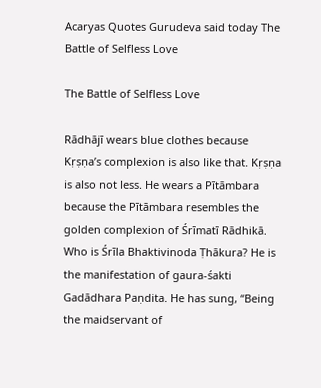Acaryas Quotes Gurudeva said today The Battle of Selfless Love

The Battle of Selfless Love

Rādhājī wears blue clothes because Kṛṣṇa’s complexion is also like that. Kṛṣṇa is also not less. He wears a Pītāmbara because the Pītāmbara resembles the golden complexion of Śrīmatī Rādhikā. Who is Śrīla Bhaktivinoda Ṭhākura? He is the manifestation of gaura-śakti Gadādhara Paṇdita. He has sung, “Being the maidservant of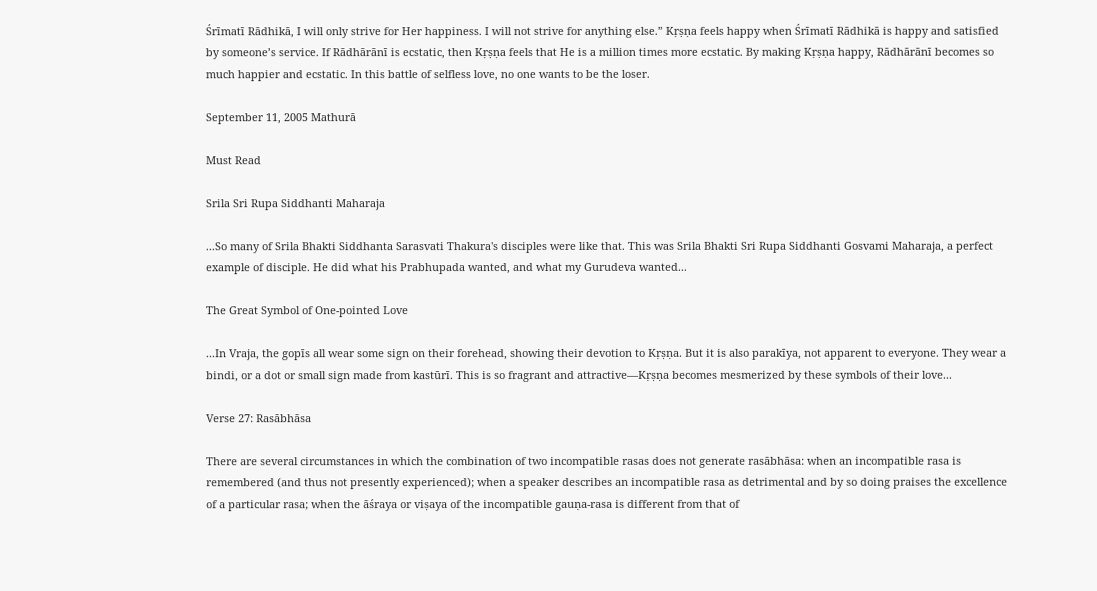Śrīmatī Rādhikā, I will only strive for Her happiness. I will not strive for anything else.” Kṛṣṇa feels happy when Śrīmatī Rādhikā is happy and satisfied by someone’s service. If Rādhārānī is ecstatic, then Kṛṣṇa feels that He is a million times more ecstatic. By making Kṛṣṇa happy, Rādhārānī becomes so much happier and ecstatic. In this battle of selfless love, no one wants to be the loser.

September 11, 2005 Mathurā

Must Read

Srila Sri Rupa Siddhanti Maharaja

...So many of Srila Bhakti Siddhanta Sarasvati Thakura's disciples were like that. This was Srila Bhakti Sri Rupa Siddhanti Gosvami Maharaja, a perfect example of disciple. He did what his Prabhupada wanted, and what my Gurudeva wanted...

The Great Symbol of One-pointed Love

...In Vraja, the gopīs all wear some sign on their forehead, showing their devotion to Kṛṣṇa. But it is also parakīya, not apparent to everyone. They wear a bindi, or a dot or small sign made from kastūrī. This is so fragrant and attractive—Kṛṣṇa becomes mesmerized by these symbols of their love...

Verse 27: Rasābhāsa

There are several circumstances in which the combination of two incompatible rasas does not generate rasābhāsa: when an incompatible rasa is remembered (and thus not presently experienced); when a speaker describes an incompatible rasa as detrimental and by so doing praises the excellence of a particular rasa; when the āśraya or viṣaya of the incompatible gauṇa-rasa is different from that of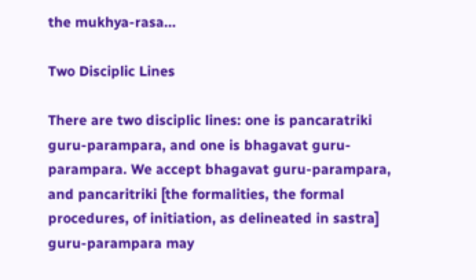the mukhya-rasa...

Two Disciplic Lines

There are two disciplic lines: one is pancaratriki guru-parampara, and one is bhagavat guru-parampara. We accept bhagavat guru-parampara, and pancaritriki [the formalities, the formal procedures, of initiation, as delineated in sastra] guru-parampara may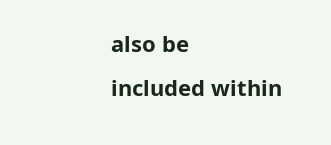also be included within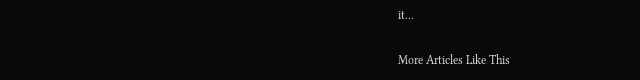it...

More Articles Like This